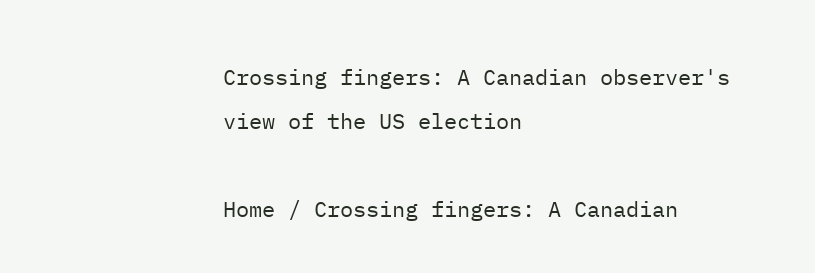Crossing fingers: A Canadian observer's view of the US election

Home / Crossing fingers: A Canadian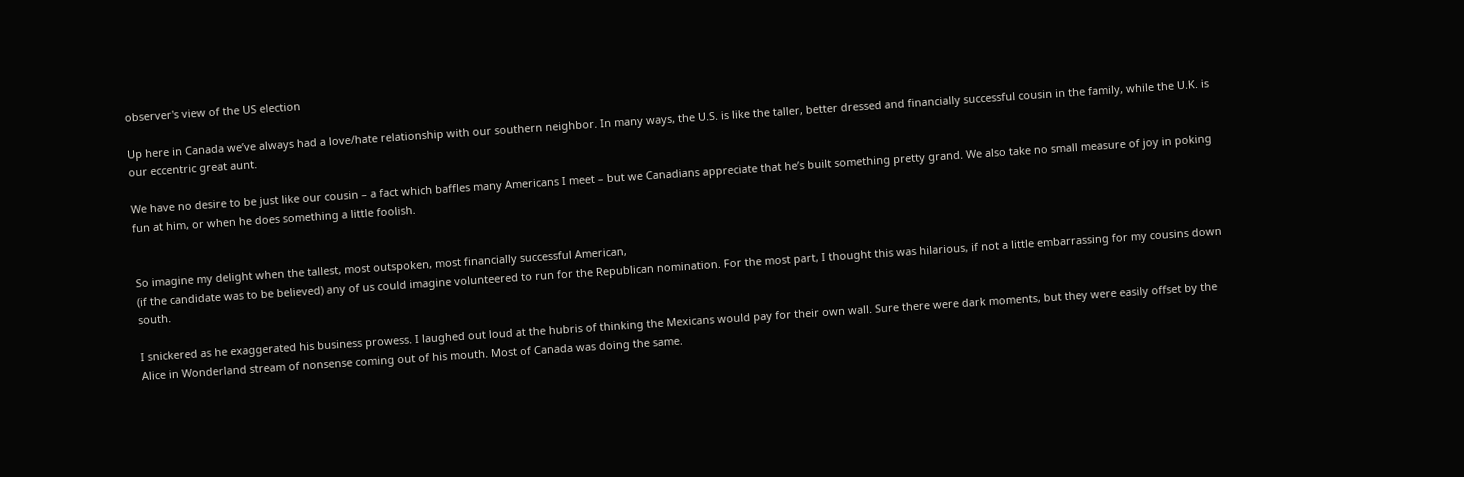observer's view of the US election

Up here in Canada we’ve always had a love/hate relationship with our southern neighbor. In many ways, the U.S. is like the taller, better dressed and financially successful cousin in the family, while the U.K. is our eccentric great aunt.

We have no desire to be just like our cousin – a fact which baffles many Americans I meet – but we Canadians appreciate that he’s built something pretty grand. We also take no small measure of joy in poking fun at him, or when he does something a little foolish.


So imagine my delight when the tallest, most outspoken, most financially successful American,
(if the candidate was to be believed) any of us could imagine volunteered to run for the Republican nomination. For the most part, I thought this was hilarious, if not a little embarrassing for my cousins down south.

I snickered as he exaggerated his business prowess. I laughed out loud at the hubris of thinking the Mexicans would pay for their own wall. Sure there were dark moments, but they were easily offset by the Alice in Wonderland stream of nonsense coming out of his mouth. Most of Canada was doing the same.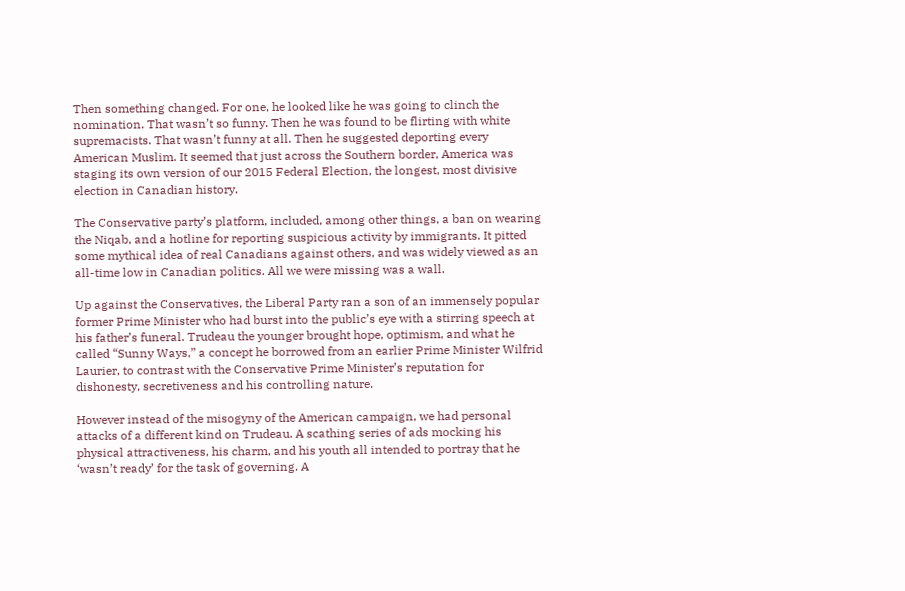Then something changed. For one, he looked like he was going to clinch the nomination. That wasn’t so funny. Then he was found to be flirting with white supremacists. That wasn’t funny at all. Then he suggested deporting every American Muslim. It seemed that just across the Southern border, America was staging its own version of our 2015 Federal Election, the longest, most divisive election in Canadian history.

The Conservative party’s platform, included, among other things, a ban on wearing the Niqab, and a hotline for reporting suspicious activity by immigrants. It pitted some mythical idea of real Canadians against others, and was widely viewed as an all-time low in Canadian politics. All we were missing was a wall.

Up against the Conservatives, the Liberal Party ran a son of an immensely popular former Prime Minister who had burst into the public’s eye with a stirring speech at his father’s funeral. Trudeau the younger brought hope, optimism, and what he called “Sunny Ways,” a concept he borrowed from an earlier Prime Minister Wilfrid Laurier, to contrast with the Conservative Prime Minister’s reputation for dishonesty, secretiveness and his controlling nature.

However instead of the misogyny of the American campaign, we had personal attacks of a different kind on Trudeau. A scathing series of ads mocking his physical attractiveness, his charm, and his youth all intended to portray that he ‘wasn’t ready’ for the task of governing. A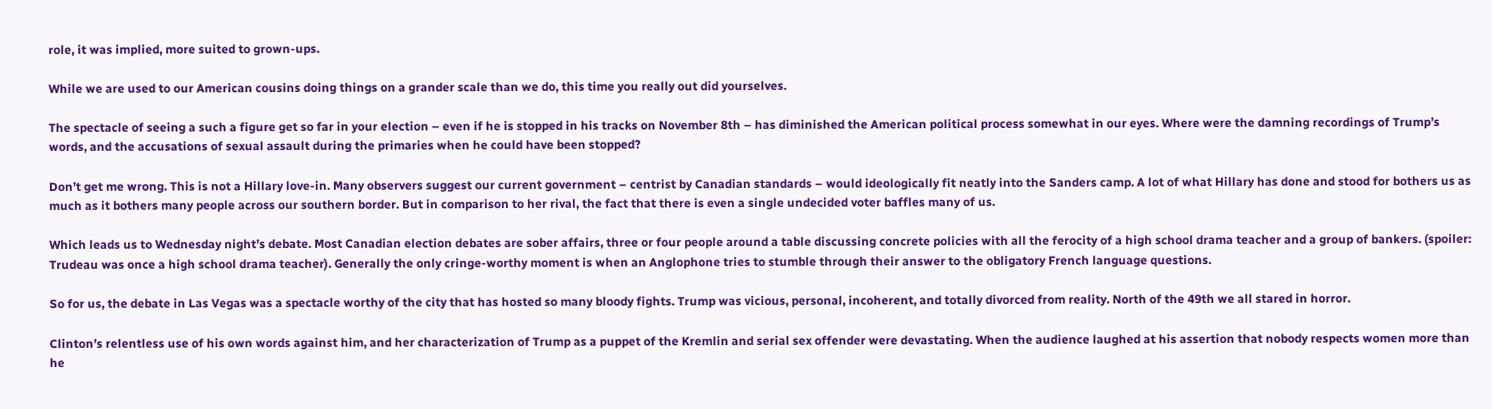role, it was implied, more suited to grown-ups.

While we are used to our American cousins doing things on a grander scale than we do, this time you really out did yourselves.

The spectacle of seeing a such a figure get so far in your election – even if he is stopped in his tracks on November 8th – has diminished the American political process somewhat in our eyes. Where were the damning recordings of Trump’s words, and the accusations of sexual assault during the primaries when he could have been stopped?

Don’t get me wrong. This is not a Hillary love-in. Many observers suggest our current government – centrist by Canadian standards – would ideologically fit neatly into the Sanders camp. A lot of what Hillary has done and stood for bothers us as much as it bothers many people across our southern border. But in comparison to her rival, the fact that there is even a single undecided voter baffles many of us.

Which leads us to Wednesday night’s debate. Most Canadian election debates are sober affairs, three or four people around a table discussing concrete policies with all the ferocity of a high school drama teacher and a group of bankers. (spoiler: Trudeau was once a high school drama teacher). Generally the only cringe-worthy moment is when an Anglophone tries to stumble through their answer to the obligatory French language questions.

So for us, the debate in Las Vegas was a spectacle worthy of the city that has hosted so many bloody fights. Trump was vicious, personal, incoherent, and totally divorced from reality. North of the 49th we all stared in horror.

Clinton’s relentless use of his own words against him, and her characterization of Trump as a puppet of the Kremlin and serial sex offender were devastating. When the audience laughed at his assertion that nobody respects women more than he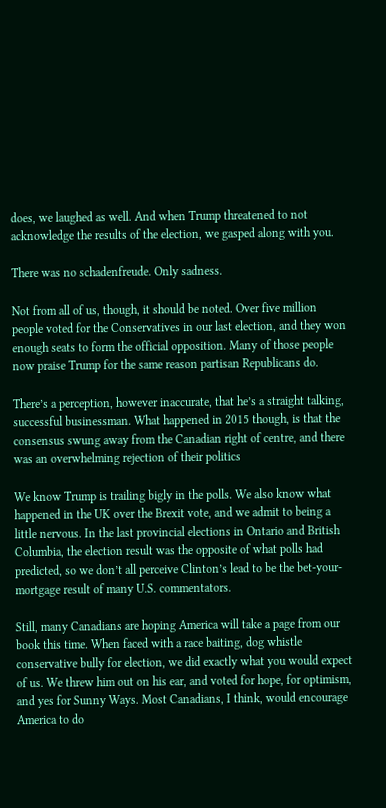does, we laughed as well. And when Trump threatened to not acknowledge the results of the election, we gasped along with you.

There was no schadenfreude. Only sadness.

Not from all of us, though, it should be noted. Over five million people voted for the Conservatives in our last election, and they won enough seats to form the official opposition. Many of those people now praise Trump for the same reason partisan Republicans do.

There’s a perception, however inaccurate, that he’s a straight talking, successful businessman. What happened in 2015 though, is that the consensus swung away from the Canadian right of centre, and there was an overwhelming rejection of their politics

We know Trump is trailing bigly in the polls. We also know what happened in the UK over the Brexit vote, and we admit to being a little nervous. In the last provincial elections in Ontario and British Columbia, the election result was the opposite of what polls had predicted, so we don’t all perceive Clinton’s lead to be the bet-your-mortgage result of many U.S. commentators.

Still, many Canadians are hoping America will take a page from our book this time. When faced with a race baiting, dog whistle conservative bully for election, we did exactly what you would expect of us. We threw him out on his ear, and voted for hope, for optimism, and yes for Sunny Ways. Most Canadians, I think, would encourage America to do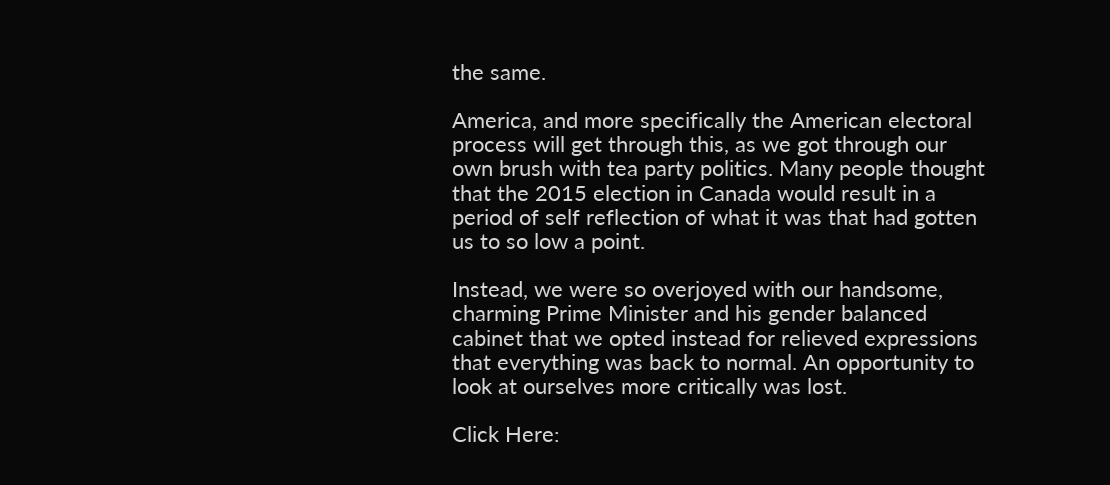the same.

America, and more specifically the American electoral process will get through this, as we got through our own brush with tea party politics. Many people thought that the 2015 election in Canada would result in a period of self reflection of what it was that had gotten us to so low a point.

Instead, we were so overjoyed with our handsome, charming Prime Minister and his gender balanced cabinet that we opted instead for relieved expressions that everything was back to normal. An opportunity to look at ourselves more critically was lost.

Click Here: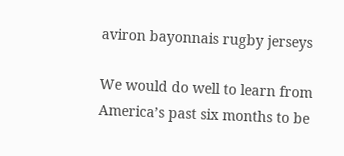aviron bayonnais rugby jerseys

We would do well to learn from America’s past six months to be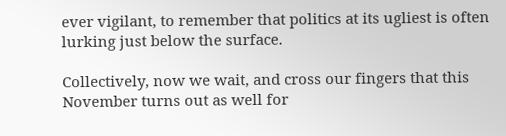ever vigilant, to remember that politics at its ugliest is often lurking just below the surface.

Collectively, now we wait, and cross our fingers that this November turns out as well for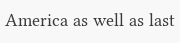America as well as last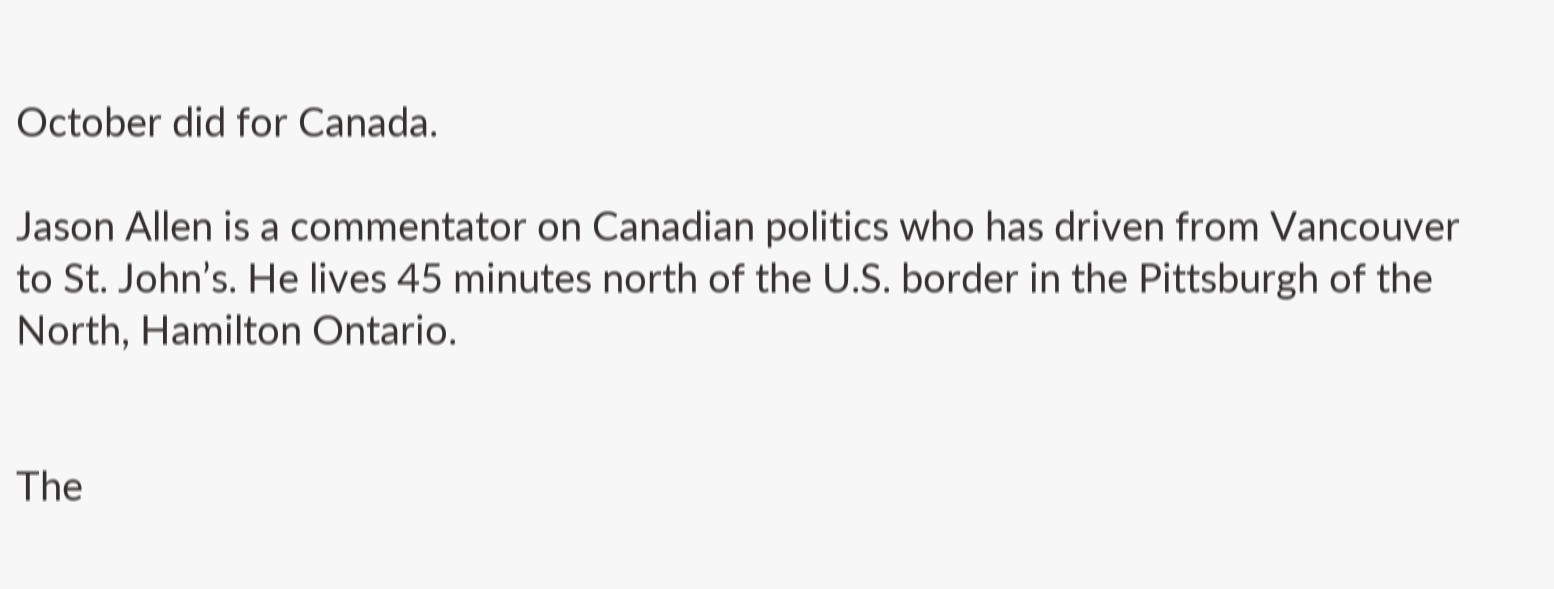October did for Canada.

Jason Allen is a commentator on Canadian politics who has driven from Vancouver to St. John’s. He lives 45 minutes north of the U.S. border in the Pittsburgh of the North, Hamilton Ontario.


The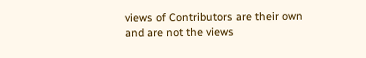views of Contributors are their own and are not the views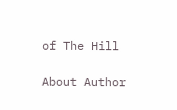of The Hill

About Author